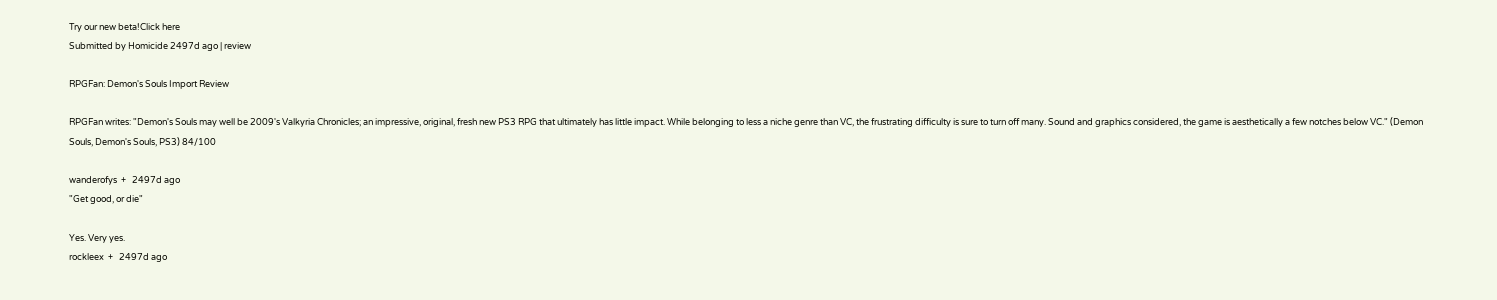Try our new beta!Click here
Submitted by Homicide 2497d ago | review

RPGFan: Demon's Souls Import Review

RPGFan writes: "Demon's Souls may well be 2009's Valkyria Chronicles; an impressive, original, fresh new PS3 RPG that ultimately has little impact. While belonging to less a niche genre than VC, the frustrating difficulty is sure to turn off many. Sound and graphics considered, the game is aesthetically a few notches below VC." (Demon Souls, Demon's Souls, PS3) 84/100

wanderofys  +   2497d ago
"Get good, or die"

Yes. Very yes.
rockleex  +   2497d ago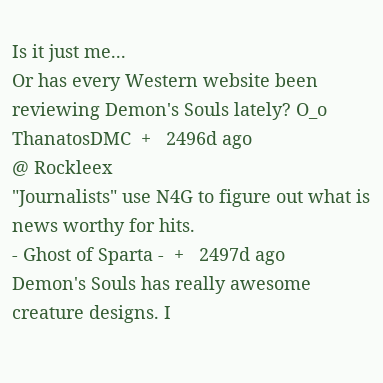Is it just me...
Or has every Western website been reviewing Demon's Souls lately? O_o
ThanatosDMC  +   2496d ago
@ Rockleex
"Journalists" use N4G to figure out what is news worthy for hits.
- Ghost of Sparta -  +   2497d ago
Demon's Souls has really awesome creature designs. I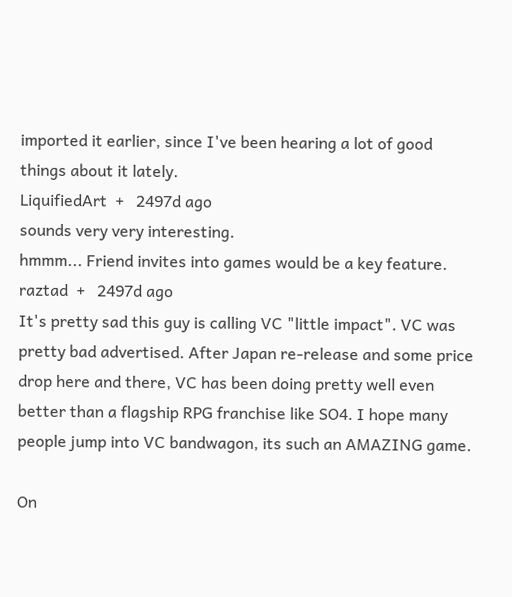imported it earlier, since I've been hearing a lot of good things about it lately.
LiquifiedArt  +   2497d ago
sounds very very interesting.
hmmm... Friend invites into games would be a key feature.
raztad  +   2497d ago
It's pretty sad this guy is calling VC "little impact". VC was pretty bad advertised. After Japan re-release and some price drop here and there, VC has been doing pretty well even better than a flagship RPG franchise like SO4. I hope many people jump into VC bandwagon, its such an AMAZING game.

On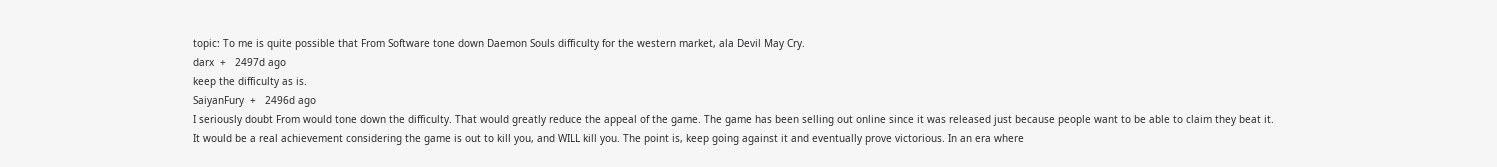topic: To me is quite possible that From Software tone down Daemon Souls difficulty for the western market, ala Devil May Cry.
darx  +   2497d ago
keep the difficulty as is.
SaiyanFury  +   2496d ago
I seriously doubt From would tone down the difficulty. That would greatly reduce the appeal of the game. The game has been selling out online since it was released just because people want to be able to claim they beat it. It would be a real achievement considering the game is out to kill you, and WILL kill you. The point is, keep going against it and eventually prove victorious. In an era where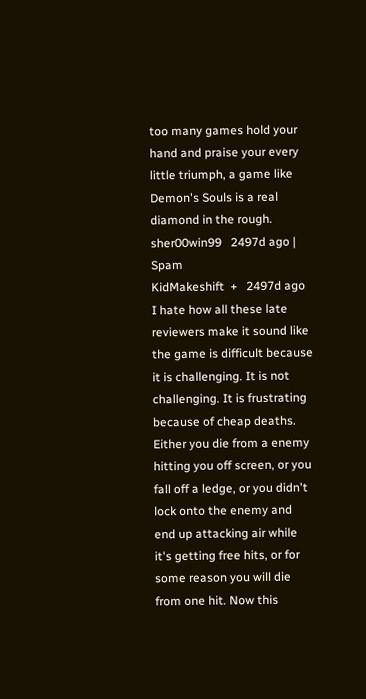too many games hold your hand and praise your every little triumph, a game like Demon's Souls is a real diamond in the rough.
sher00win99   2497d ago | Spam
KidMakeshift  +   2497d ago
I hate how all these late reviewers make it sound like the game is difficult because it is challenging. It is not challenging. It is frustrating because of cheap deaths. Either you die from a enemy hitting you off screen, or you fall off a ledge, or you didn't lock onto the enemy and end up attacking air while it's getting free hits, or for some reason you will die from one hit. Now this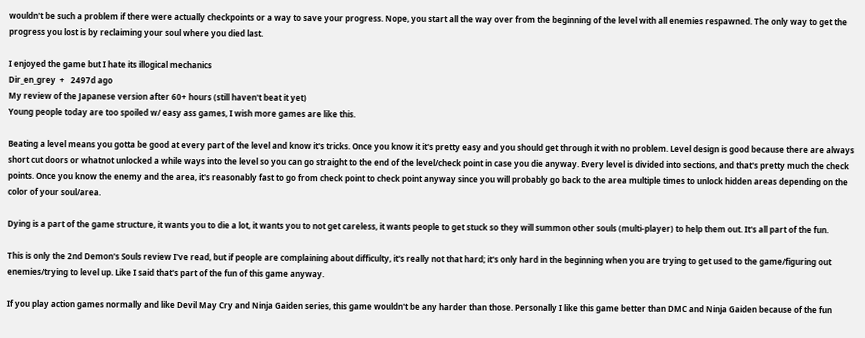wouldn't be such a problem if there were actually checkpoints or a way to save your progress. Nope, you start all the way over from the beginning of the level with all enemies respawned. The only way to get the progress you lost is by reclaiming your soul where you died last.

I enjoyed the game but I hate its illogical mechanics
Dir_en_grey  +   2497d ago
My review of the Japanese version after 60+ hours (still haven't beat it yet)
Young people today are too spoiled w/ easy ass games, I wish more games are like this.

Beating a level means you gotta be good at every part of the level and know it's tricks. Once you know it it's pretty easy and you should get through it with no problem. Level design is good because there are always short cut doors or whatnot unlocked a while ways into the level so you can go straight to the end of the level/check point in case you die anyway. Every level is divided into sections, and that's pretty much the check points. Once you know the enemy and the area, it's reasonably fast to go from check point to check point anyway since you will probably go back to the area multiple times to unlock hidden areas depending on the color of your soul/area.

Dying is a part of the game structure, it wants you to die a lot, it wants you to not get careless, it wants people to get stuck so they will summon other souls (multi-player) to help them out. It's all part of the fun.

This is only the 2nd Demon's Souls review I've read, but if people are complaining about difficulty, it's really not that hard; it's only hard in the beginning when you are trying to get used to the game/figuring out enemies/trying to level up. Like I said that's part of the fun of this game anyway.

If you play action games normally and like Devil May Cry and Ninja Gaiden series, this game wouldn't be any harder than those. Personally I like this game better than DMC and Ninja Gaiden because of the fun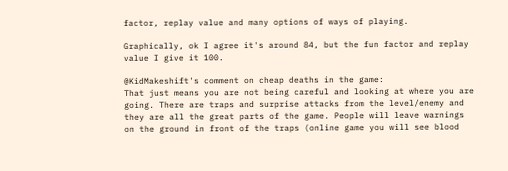factor, replay value and many options of ways of playing.

Graphically, ok I agree it's around 84, but the fun factor and replay value I give it 100.

@KidMakeshift's comment on cheap deaths in the game:
That just means you are not being careful and looking at where you are going. There are traps and surprise attacks from the level/enemy and they are all the great parts of the game. People will leave warnings on the ground in front of the traps (online game you will see blood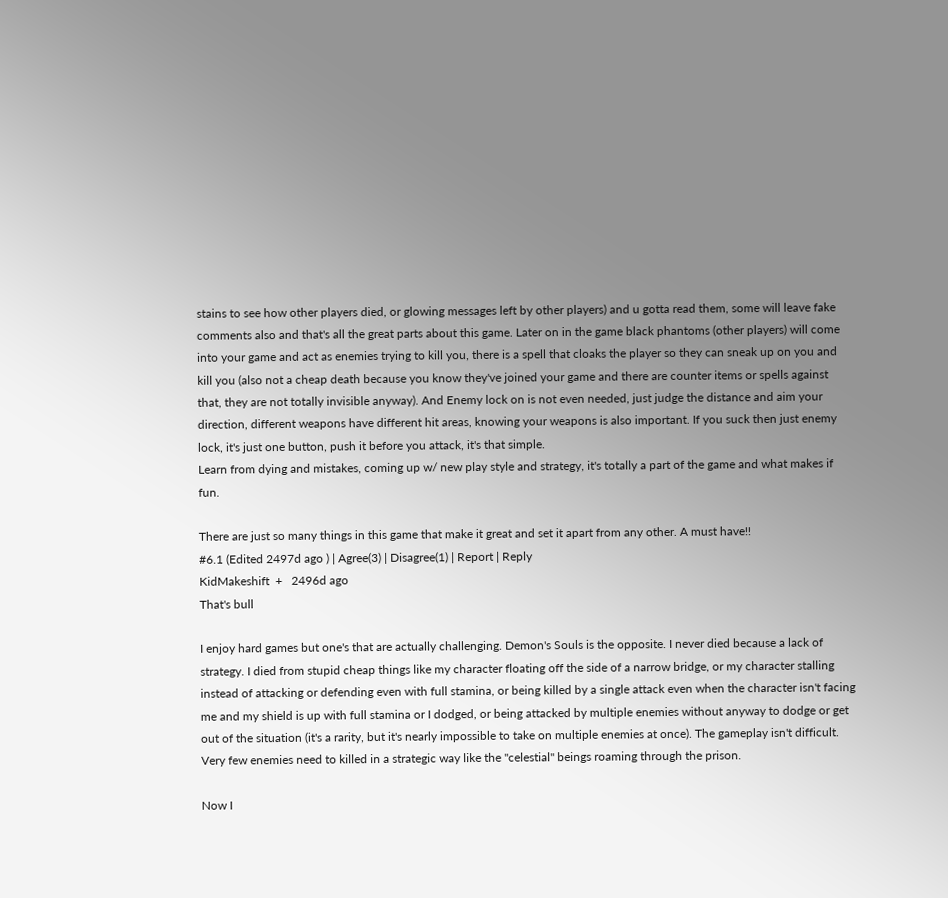stains to see how other players died, or glowing messages left by other players) and u gotta read them, some will leave fake comments also and that's all the great parts about this game. Later on in the game black phantoms (other players) will come into your game and act as enemies trying to kill you, there is a spell that cloaks the player so they can sneak up on you and kill you (also not a cheap death because you know they've joined your game and there are counter items or spells against that, they are not totally invisible anyway). And Enemy lock on is not even needed, just judge the distance and aim your direction, different weapons have different hit areas, knowing your weapons is also important. If you suck then just enemy lock, it's just one button, push it before you attack, it's that simple.
Learn from dying and mistakes, coming up w/ new play style and strategy, it's totally a part of the game and what makes if fun.

There are just so many things in this game that make it great and set it apart from any other. A must have!!
#6.1 (Edited 2497d ago ) | Agree(3) | Disagree(1) | Report | Reply
KidMakeshift  +   2496d ago
That's bull

I enjoy hard games but one's that are actually challenging. Demon's Souls is the opposite. I never died because a lack of strategy. I died from stupid cheap things like my character floating off the side of a narrow bridge, or my character stalling instead of attacking or defending even with full stamina, or being killed by a single attack even when the character isn't facing me and my shield is up with full stamina or I dodged, or being attacked by multiple enemies without anyway to dodge or get out of the situation (it's a rarity, but it's nearly impossible to take on multiple enemies at once). The gameplay isn't difficult. Very few enemies need to killed in a strategic way like the "celestial" beings roaming through the prison.

Now I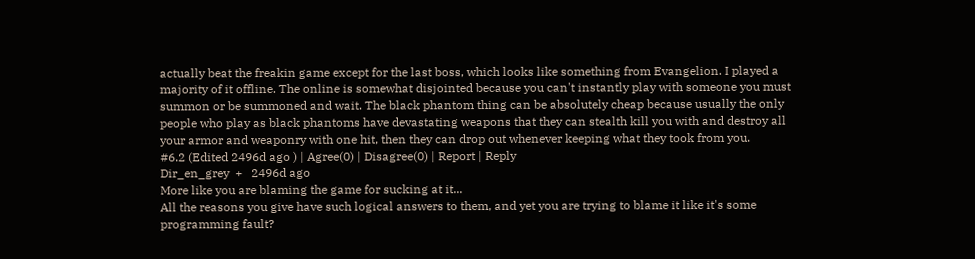actually beat the freakin game except for the last boss, which looks like something from Evangelion. I played a majority of it offline. The online is somewhat disjointed because you can't instantly play with someone you must summon or be summoned and wait. The black phantom thing can be absolutely cheap because usually the only people who play as black phantoms have devastating weapons that they can stealth kill you with and destroy all your armor and weaponry with one hit, then they can drop out whenever keeping what they took from you.
#6.2 (Edited 2496d ago ) | Agree(0) | Disagree(0) | Report | Reply
Dir_en_grey  +   2496d ago
More like you are blaming the game for sucking at it...
All the reasons you give have such logical answers to them, and yet you are trying to blame it like it's some programming fault?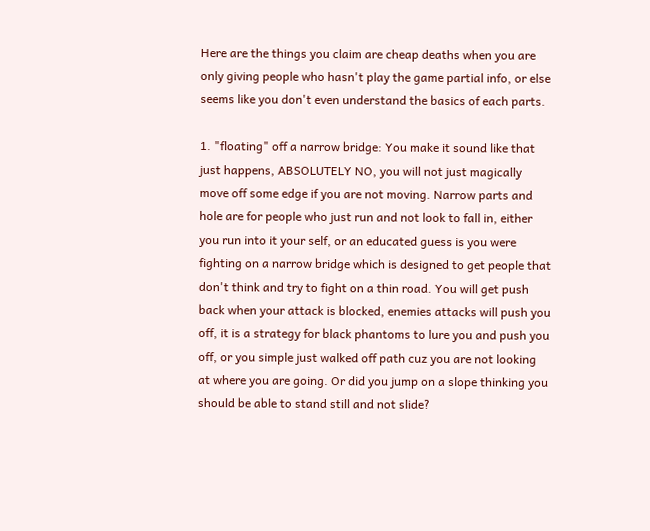Here are the things you claim are cheap deaths when you are only giving people who hasn't play the game partial info, or else seems like you don't even understand the basics of each parts.

1. "floating" off a narrow bridge: You make it sound like that just happens, ABSOLUTELY NO, you will not just magically move off some edge if you are not moving. Narrow parts and hole are for people who just run and not look to fall in, either you run into it your self, or an educated guess is you were fighting on a narrow bridge which is designed to get people that don't think and try to fight on a thin road. You will get push back when your attack is blocked, enemies attacks will push you off, it is a strategy for black phantoms to lure you and push you off, or you simple just walked off path cuz you are not looking at where you are going. Or did you jump on a slope thinking you should be able to stand still and not slide?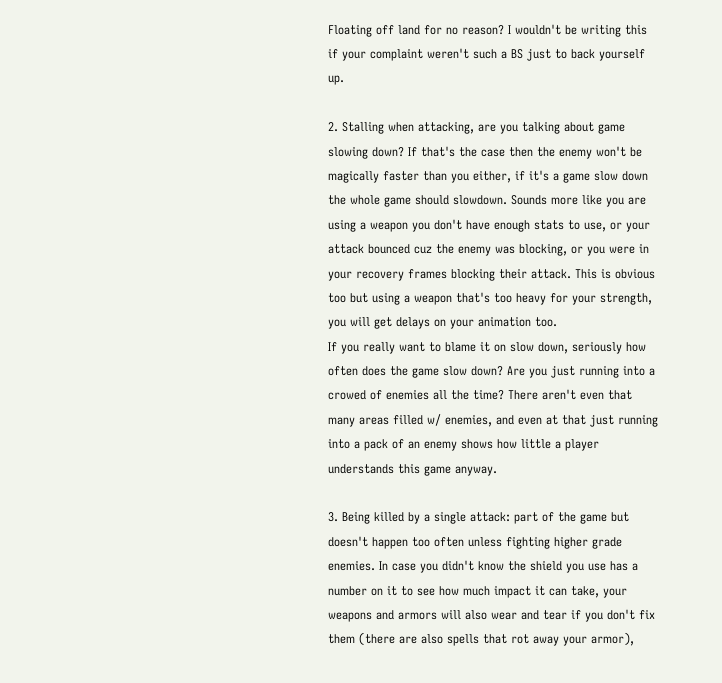Floating off land for no reason? I wouldn't be writing this if your complaint weren't such a BS just to back yourself up.

2. Stalling when attacking, are you talking about game slowing down? If that's the case then the enemy won't be magically faster than you either, if it's a game slow down the whole game should slowdown. Sounds more like you are using a weapon you don't have enough stats to use, or your attack bounced cuz the enemy was blocking, or you were in your recovery frames blocking their attack. This is obvious too but using a weapon that's too heavy for your strength, you will get delays on your animation too.
If you really want to blame it on slow down, seriously how often does the game slow down? Are you just running into a crowed of enemies all the time? There aren't even that many areas filled w/ enemies, and even at that just running into a pack of an enemy shows how little a player understands this game anyway.

3. Being killed by a single attack: part of the game but doesn't happen too often unless fighting higher grade enemies. In case you didn't know the shield you use has a number on it to see how much impact it can take, your weapons and armors will also wear and tear if you don't fix them (there are also spells that rot away your armor),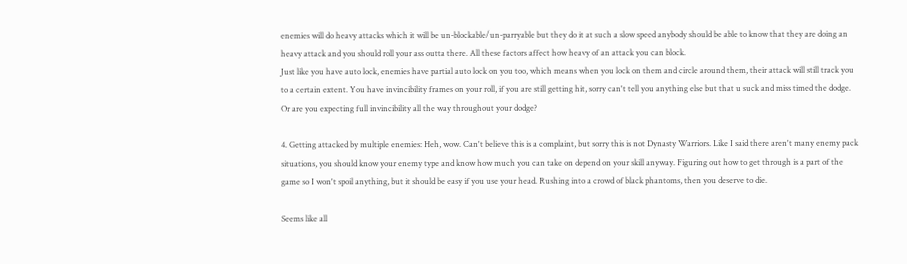enemies will do heavy attacks which it will be un-blockable/un-parryable but they do it at such a slow speed anybody should be able to know that they are doing an heavy attack and you should roll your ass outta there. All these factors affect how heavy of an attack you can block.
Just like you have auto lock, enemies have partial auto lock on you too, which means when you lock on them and circle around them, their attack will still track you to a certain extent. You have invincibility frames on your roll, if you are still getting hit, sorry can't tell you anything else but that u suck and miss timed the dodge. Or are you expecting full invincibility all the way throughout your dodge?

4. Getting attacked by multiple enemies: Heh, wow. Can't believe this is a complaint, but sorry this is not Dynasty Warriors. Like I said there aren't many enemy pack situations, you should know your enemy type and know how much you can take on depend on your skill anyway. Figuring out how to get through is a part of the game so I won't spoil anything, but it should be easy if you use your head. Rushing into a crowd of black phantoms, then you deserve to die.

Seems like all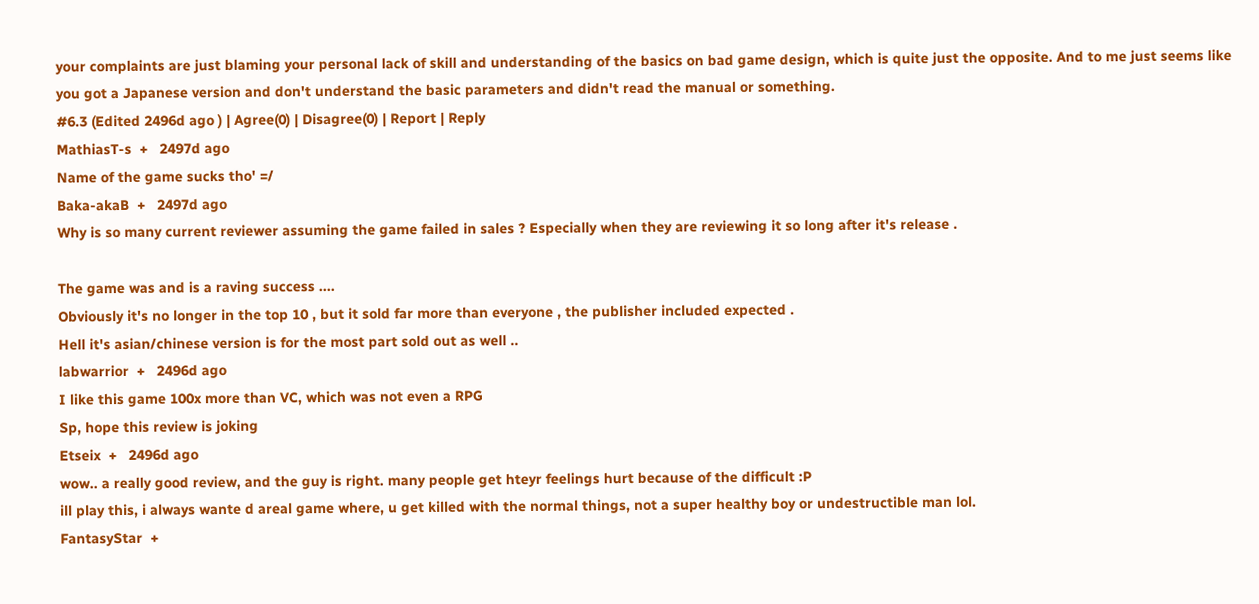your complaints are just blaming your personal lack of skill and understanding of the basics on bad game design, which is quite just the opposite. And to me just seems like you got a Japanese version and don't understand the basic parameters and didn't read the manual or something.
#6.3 (Edited 2496d ago ) | Agree(0) | Disagree(0) | Report | Reply
MathiasT-s  +   2497d ago
Name of the game sucks tho' =/
Baka-akaB  +   2497d ago
Why is so many current reviewer assuming the game failed in sales ? Especially when they are reviewing it so long after it's release .

The game was and is a raving success ....
Obviously it's no longer in the top 10 , but it sold far more than everyone , the publisher included expected .
Hell it's asian/chinese version is for the most part sold out as well ..
labwarrior  +   2496d ago
I like this game 100x more than VC, which was not even a RPG
Sp, hope this review is joking
Etseix  +   2496d ago
wow.. a really good review, and the guy is right. many people get hteyr feelings hurt because of the difficult :P
ill play this, i always wante d areal game where, u get killed with the normal things, not a super healthy boy or undestructible man lol.
FantasyStar  +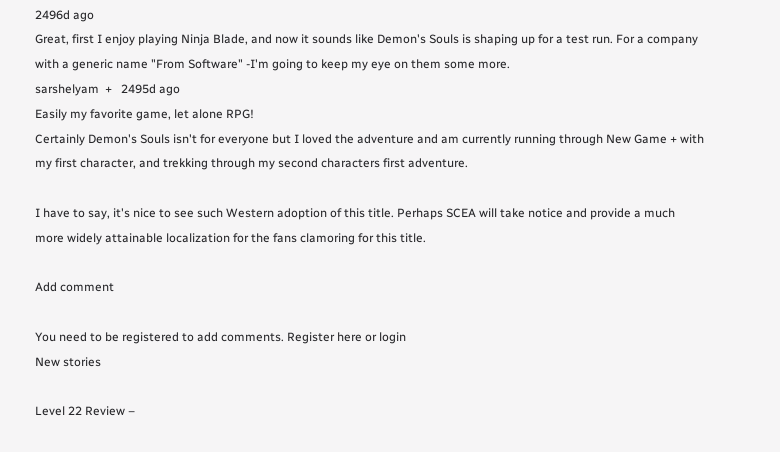2496d ago
Great, first I enjoy playing Ninja Blade, and now it sounds like Demon's Souls is shaping up for a test run. For a company with a generic name "From Software" -I'm going to keep my eye on them some more.
sarshelyam  +   2495d ago
Easily my favorite game, let alone RPG!
Certainly Demon's Souls isn't for everyone but I loved the adventure and am currently running through New Game + with my first character, and trekking through my second characters first adventure.

I have to say, it's nice to see such Western adoption of this title. Perhaps SCEA will take notice and provide a much more widely attainable localization for the fans clamoring for this title.

Add comment

You need to be registered to add comments. Register here or login
New stories

Level 22 Review –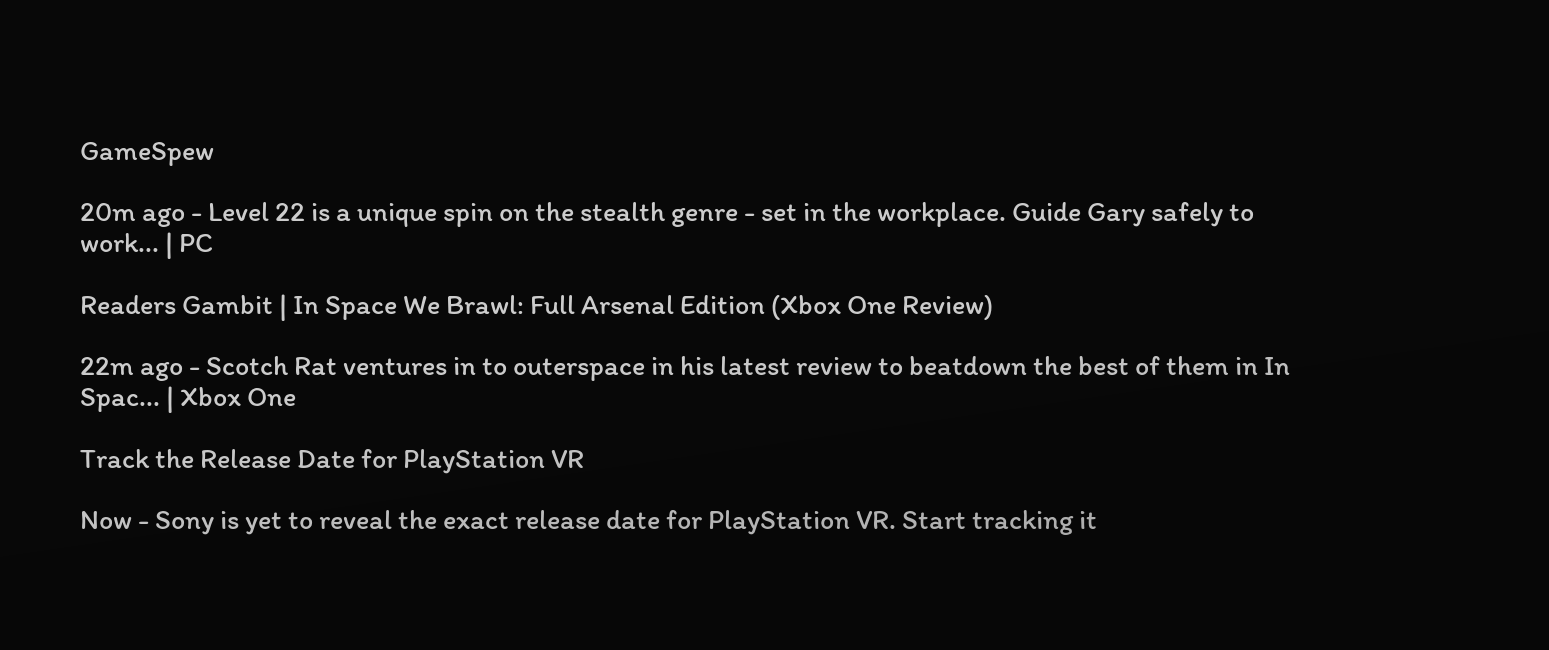GameSpew

20m ago - Level 22 is a unique spin on the stealth genre - set in the workplace. Guide Gary safely to work... | PC

Readers Gambit | In Space We Brawl: Full Arsenal Edition (Xbox One Review)

22m ago - Scotch Rat ventures in to outerspace in his latest review to beatdown the best of them in In Spac... | Xbox One

Track the Release Date for PlayStation VR

Now - Sony is yet to reveal the exact release date for PlayStation VR. Start tracking it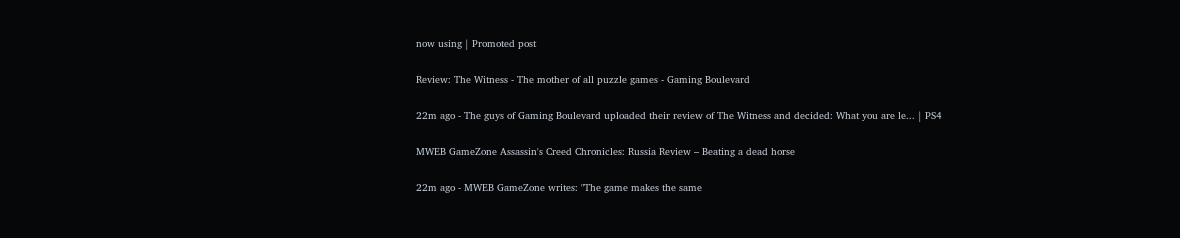now using | Promoted post

Review: The Witness - The mother of all puzzle games - Gaming Boulevard

22m ago - The guys of Gaming Boulevard uploaded their review of The Witness and decided: What you are le... | PS4

MWEB GameZone Assassin's Creed Chronicles: Russia Review – Beating a dead horse

22m ago - MWEB GameZone writes: "The game makes the same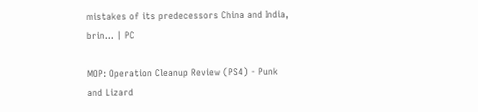mistakes of its predecessors China and India, brin... | PC

MOP: Operation Cleanup Review (PS4) - Punk and Lizard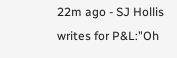22m ago - SJ Hollis writes for P&L:"Oh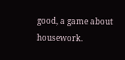good, a game about housework.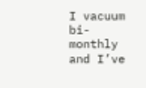I vacuum bi-monthly and I’ve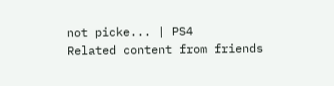not picke... | PS4
Related content from friends